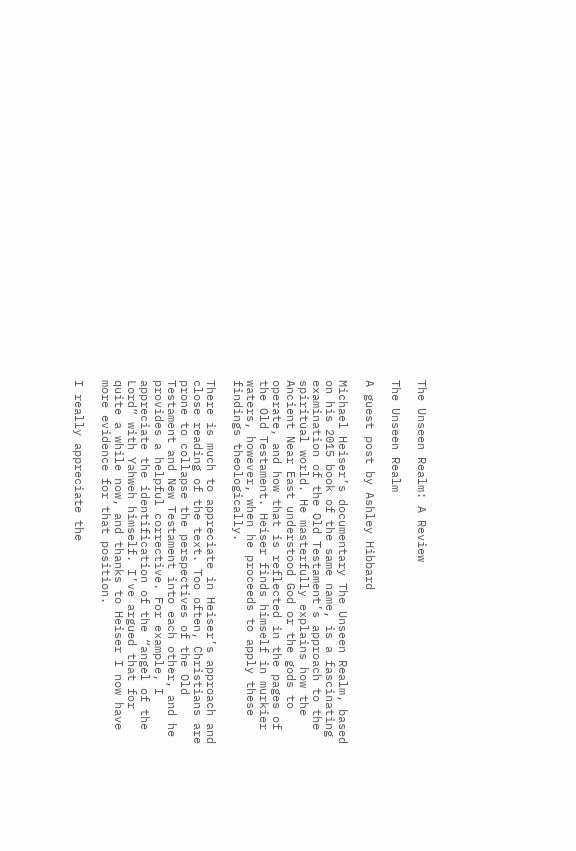The Unseen Realm: A Review

The Unseen Realm

A guest post by Ashley Hibbard

Michael Heiser’s documentary The Unseen Realm, based on his 2015 book of the same name, is a fascinating examination of the Old Testament’s approach to the spiritual world. He masterfully explains how the Ancient Near East understood God or the gods to operate, and how that is reflected in the pages of the Old Testament. Heiser finds himself in murkier waters, however, when he proceeds to apply these findings theologically.

There is much to appreciate in Heiser’s approach and close reading of the text. Too often, Christians are prone to collapse the perspectives of the Old Testament and New Testament into each other, and he provides a helpful corrective. For example, I appreciate the identification of the “angel of the Lord” with Yahweh himself. I’ve argued that for quite a while now, and thanks to Heiser I now have more evidence for that position.

I really appreciate the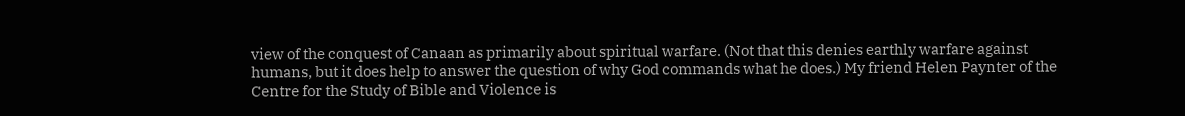view of the conquest of Canaan as primarily about spiritual warfare. (Not that this denies earthly warfare against humans, but it does help to answer the question of why God commands what he does.) My friend Helen Paynter of the Centre for the Study of Bible and Violence is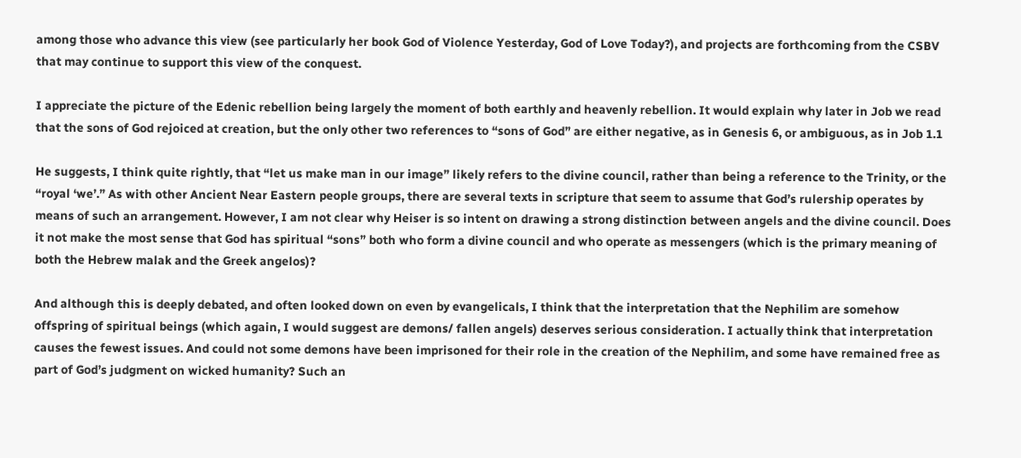among those who advance this view (see particularly her book God of Violence Yesterday, God of Love Today?), and projects are forthcoming from the CSBV that may continue to support this view of the conquest.

I appreciate the picture of the Edenic rebellion being largely the moment of both earthly and heavenly rebellion. It would explain why later in Job we read that the sons of God rejoiced at creation, but the only other two references to “sons of God” are either negative, as in Genesis 6, or ambiguous, as in Job 1.1

He suggests, I think quite rightly, that “let us make man in our image” likely refers to the divine council, rather than being a reference to the Trinity, or the “royal ‘we’.” As with other Ancient Near Eastern people groups, there are several texts in scripture that seem to assume that God’s rulership operates by means of such an arrangement. However, I am not clear why Heiser is so intent on drawing a strong distinction between angels and the divine council. Does it not make the most sense that God has spiritual “sons” both who form a divine council and who operate as messengers (which is the primary meaning of both the Hebrew malak and the Greek angelos)?

And although this is deeply debated, and often looked down on even by evangelicals, I think that the interpretation that the Nephilim are somehow offspring of spiritual beings (which again, I would suggest are demons/ fallen angels) deserves serious consideration. I actually think that interpretation causes the fewest issues. And could not some demons have been imprisoned for their role in the creation of the Nephilim, and some have remained free as part of God’s judgment on wicked humanity? Such an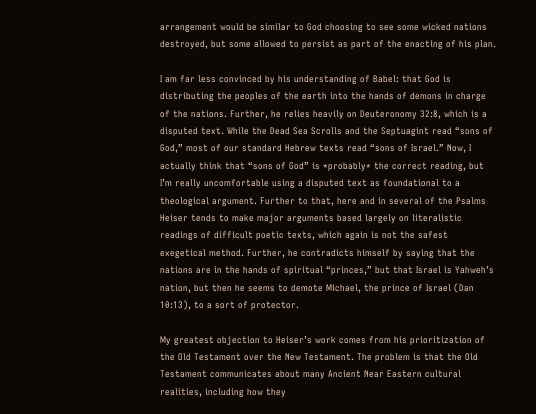arrangement would be similar to God choosing to see some wicked nations destroyed, but some allowed to persist as part of the enacting of his plan.

I am far less convinced by his understanding of Babel: that God is distributing the peoples of the earth into the hands of demons in charge of the nations. Further, he relies heavily on Deuteronomy 32:8, which is a disputed text. While the Dead Sea Scrolls and the Septuagint read “sons of God,” most of our standard Hebrew texts read “sons of Israel.” Now, I actually think that “sons of God” is *probably* the correct reading, but I’m really uncomfortable using a disputed text as foundational to a theological argument. Further to that, here and in several of the Psalms Heiser tends to make major arguments based largely on literalistic readings of difficult poetic texts, which again is not the safest exegetical method. Further, he contradicts himself by saying that the nations are in the hands of spiritual “princes,” but that Israel is Yahweh’s nation, but then he seems to demote Michael, the prince of Israel (Dan 10:13), to a sort of protector.

My greatest objection to Heiser’s work comes from his prioritization of the Old Testament over the New Testament. The problem is that the Old Testament communicates about many Ancient Near Eastern cultural realities, including how they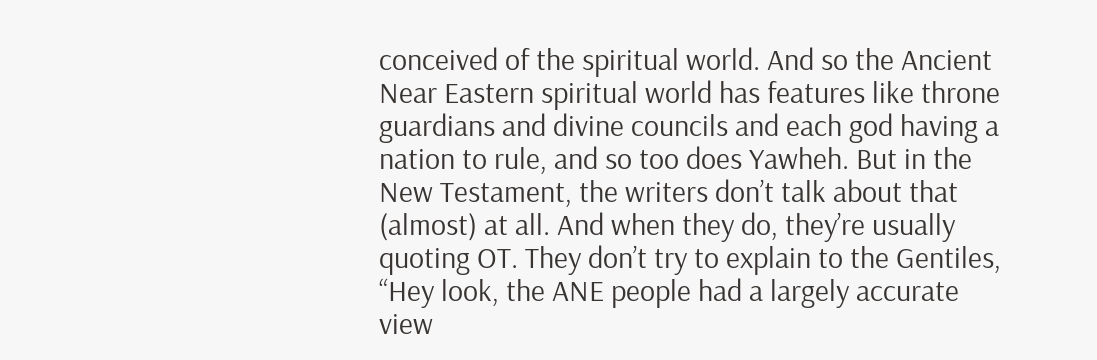conceived of the spiritual world. And so the Ancient Near Eastern spiritual world has features like throne guardians and divine councils and each god having a nation to rule, and so too does Yawheh. But in the New Testament, the writers don’t talk about that (almost) at all. And when they do, they’re usually quoting OT. They don’t try to explain to the Gentiles, “Hey look, the ANE people had a largely accurate view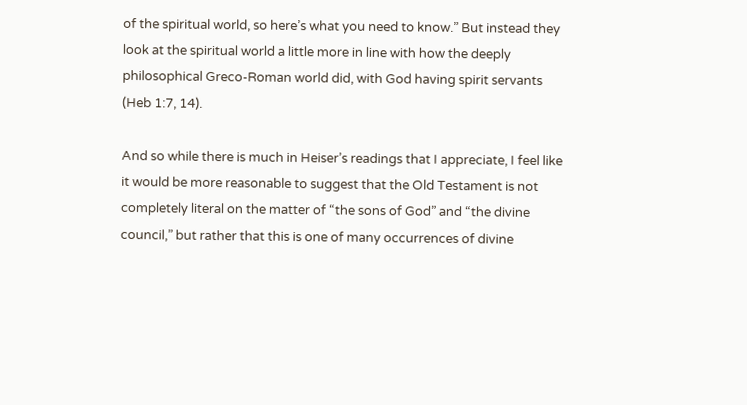of the spiritual world, so here’s what you need to know.” But instead they look at the spiritual world a little more in line with how the deeply philosophical Greco-Roman world did, with God having spirit servants (Heb 1:7, 14).

And so while there is much in Heiser’s readings that I appreciate, I feel like it would be more reasonable to suggest that the Old Testament is not completely literal on the matter of “the sons of God” and “the divine council,” but rather that this is one of many occurrences of divine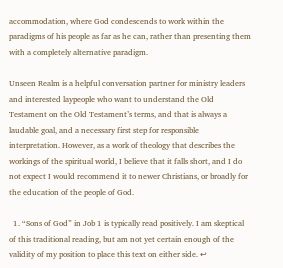accommodation, where God condescends to work within the paradigms of his people as far as he can, rather than presenting them with a completely alternative paradigm.

Unseen Realm is a helpful conversation partner for ministry leaders and interested laypeople who want to understand the Old Testament on the Old Testament’s terms, and that is always a laudable goal, and a necessary first step for responsible interpretation. However, as a work of theology that describes the workings of the spiritual world, I believe that it falls short, and I do not expect I would recommend it to newer Christians, or broadly for the education of the people of God.

  1. “Sons of God” in Job 1 is typically read positively. I am skeptical of this traditional reading, but am not yet certain enough of the validity of my position to place this text on either side. ↩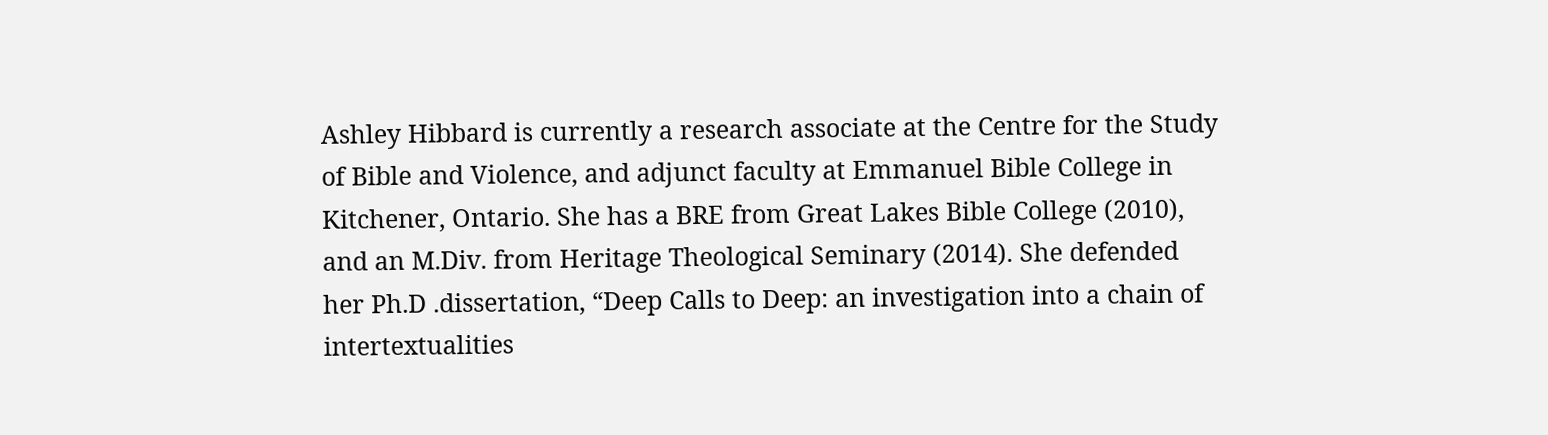Ashley Hibbard is currently a research associate at the Centre for the Study of Bible and Violence, and adjunct faculty at Emmanuel Bible College in Kitchener, Ontario. She has a BRE from Great Lakes Bible College (2010), and an M.Div. from Heritage Theological Seminary (2014). She defended her Ph.D .dissertation, “Deep Calls to Deep: an investigation into a chain of intertextualities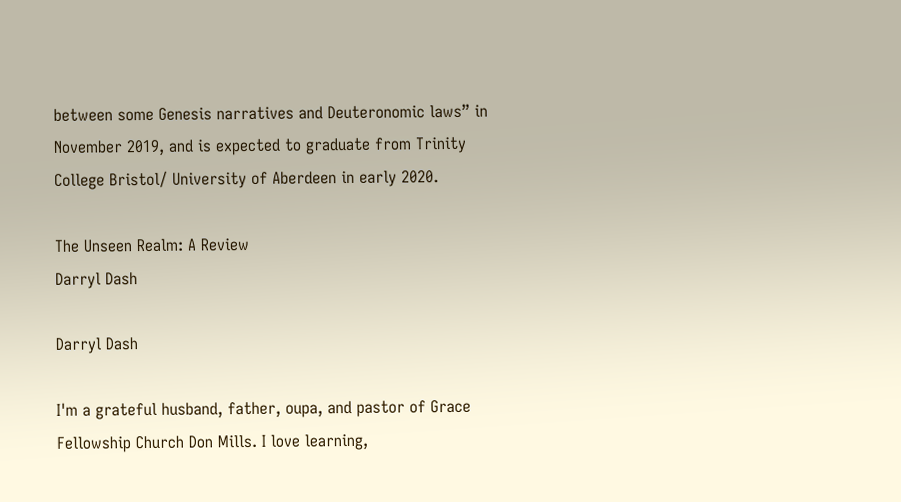between some Genesis narratives and Deuteronomic laws” in November 2019, and is expected to graduate from Trinity College Bristol/ University of Aberdeen in early 2020.

The Unseen Realm: A Review
Darryl Dash

Darryl Dash

I'm a grateful husband, father, oupa, and pastor of Grace Fellowship Church Don Mills. I love learning,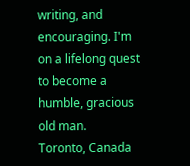writing, and encouraging. I'm on a lifelong quest to become a humble, gracious old man.
Toronto, Canada